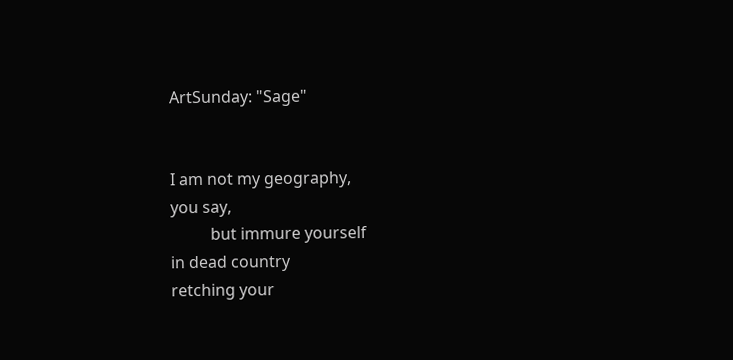ArtSunday: "Sage"


I am not my geography,
you say,
          but immure yourself
in dead country
retching your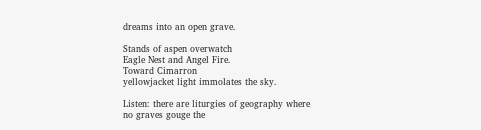dreams into an open grave.

Stands of aspen overwatch
Eagle Nest and Angel Fire.
Toward Cimarron
yellowjacket light immolates the sky.

Listen: there are liturgies of geography where
no graves gouge the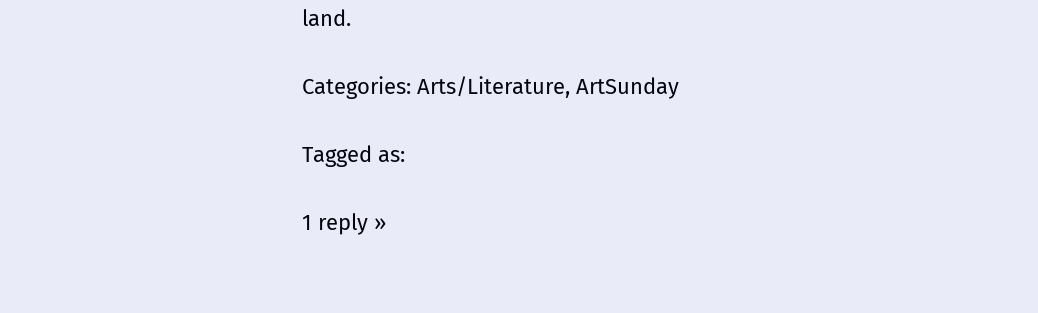land.

Categories: Arts/Literature, ArtSunday

Tagged as:

1 reply »